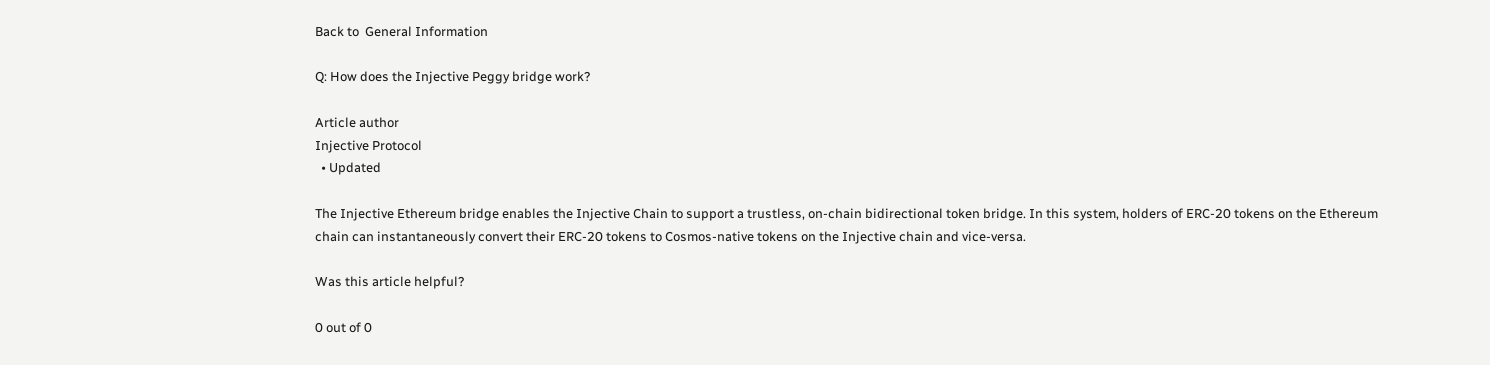Back to  General Information

Q: How does the Injective Peggy bridge work?

Article author
Injective Protocol
  • Updated

The Injective Ethereum bridge enables the Injective Chain to support a trustless, on-chain bidirectional token bridge. In this system, holders of ERC-20 tokens on the Ethereum chain can instantaneously convert their ERC-20 tokens to Cosmos-native tokens on the Injective chain and vice-versa.

Was this article helpful?

0 out of 0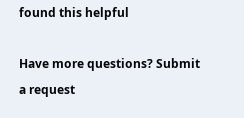found this helpful

Have more questions? Submit a request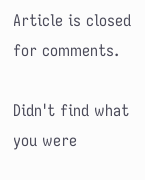Article is closed for comments.

Didn't find what you were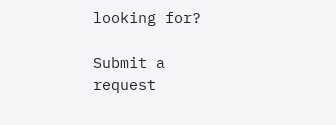looking for?

Submit a request